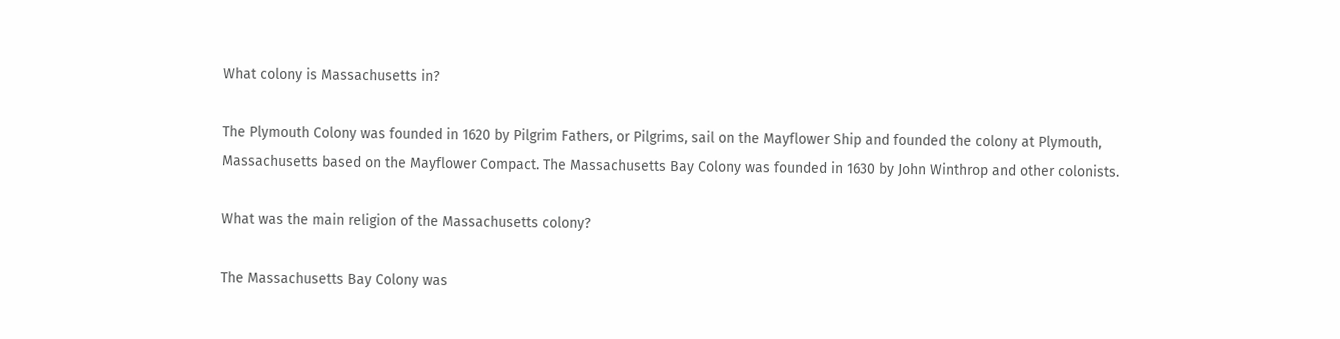What colony is Massachusetts in?

The Plymouth Colony was founded in 1620 by Pilgrim Fathers, or Pilgrims, sail on the Mayflower Ship and founded the colony at Plymouth, Massachusetts based on the Mayflower Compact. The Massachusetts Bay Colony was founded in 1630 by John Winthrop and other colonists.

What was the main religion of the Massachusetts colony?

The Massachusetts Bay Colony was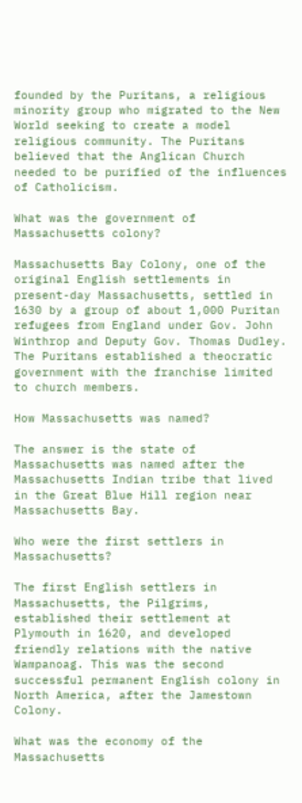founded by the Puritans, a religious minority group who migrated to the New World seeking to create a model religious community. The Puritans believed that the Anglican Church needed to be purified of the influences of Catholicism.

What was the government of Massachusetts colony?

Massachusetts Bay Colony, one of the original English settlements in present-day Massachusetts, settled in 1630 by a group of about 1,000 Puritan refugees from England under Gov. John Winthrop and Deputy Gov. Thomas Dudley. The Puritans established a theocratic government with the franchise limited to church members.

How Massachusetts was named?

The answer is the state of Massachusetts was named after the Massachusetts Indian tribe that lived in the Great Blue Hill region near Massachusetts Bay.

Who were the first settlers in Massachusetts?

The first English settlers in Massachusetts, the Pilgrims, established their settlement at Plymouth in 1620, and developed friendly relations with the native Wampanoag. This was the second successful permanent English colony in North America, after the Jamestown Colony.

What was the economy of the Massachusetts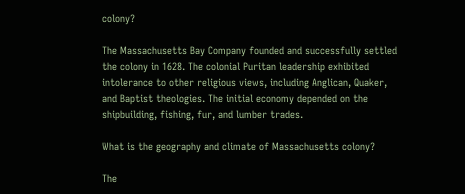colony?

The Massachusetts Bay Company founded and successfully settled the colony in 1628. The colonial Puritan leadership exhibited intolerance to other religious views, including Anglican, Quaker, and Baptist theologies. The initial economy depended on the shipbuilding, fishing, fur, and lumber trades.

What is the geography and climate of Massachusetts colony?

The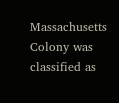Massachusetts Colony was classified as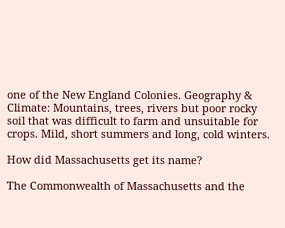one of the New England Colonies. Geography & Climate: Mountains, trees, rivers but poor rocky soil that was difficult to farm and unsuitable for crops. Mild, short summers and long, cold winters.

How did Massachusetts get its name?

The Commonwealth of Massachusetts and the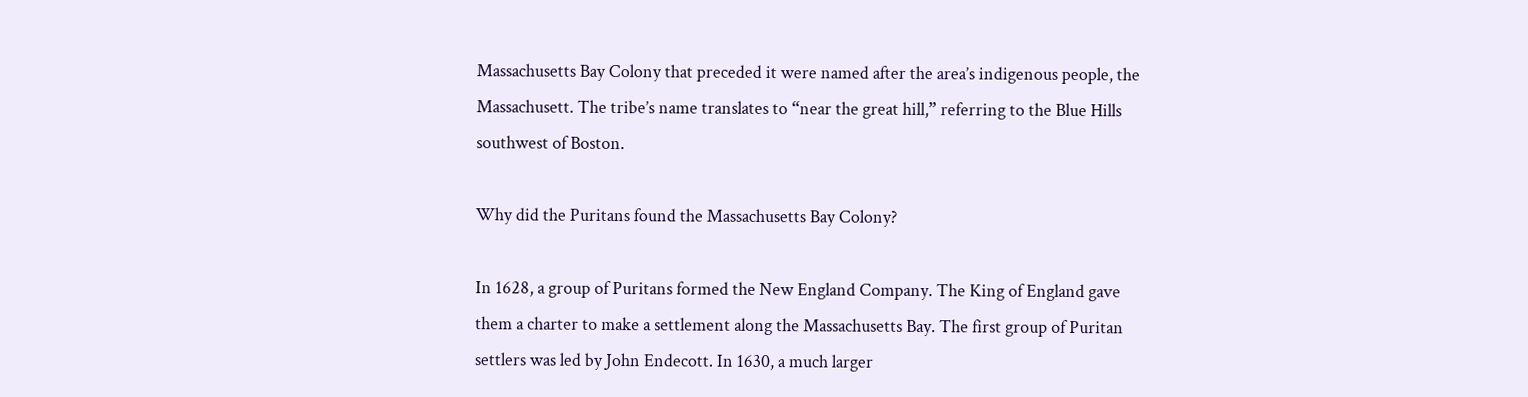Massachusetts Bay Colony that preceded it were named after the area’s indigenous people, the Massachusett. The tribe’s name translates to “near the great hill,” referring to the Blue Hills southwest of Boston.

Why did the Puritans found the Massachusetts Bay Colony?

In 1628, a group of Puritans formed the New England Company. The King of England gave them a charter to make a settlement along the Massachusetts Bay. The first group of Puritan settlers was led by John Endecott. In 1630, a much larger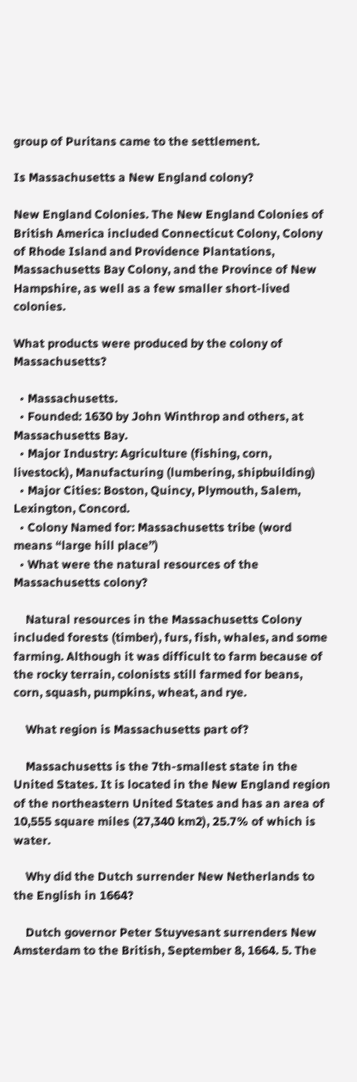group of Puritans came to the settlement.

Is Massachusetts a New England colony?

New England Colonies. The New England Colonies of British America included Connecticut Colony, Colony of Rhode Island and Providence Plantations, Massachusetts Bay Colony, and the Province of New Hampshire, as well as a few smaller short-lived colonies.

What products were produced by the colony of Massachusetts?

  • Massachusetts.
  • Founded: 1630 by John Winthrop and others, at Massachusetts Bay.
  • Major Industry: Agriculture (fishing, corn, livestock), Manufacturing (lumbering, shipbuilding)
  • Major Cities: Boston, Quincy, Plymouth, Salem, Lexington, Concord.
  • Colony Named for: Massachusetts tribe (word means “large hill place”)
  • What were the natural resources of the Massachusetts colony?

    Natural resources in the Massachusetts Colony included forests (timber), furs, fish, whales, and some farming. Although it was difficult to farm because of the rocky terrain, colonists still farmed for beans, corn, squash, pumpkins, wheat, and rye.

    What region is Massachusetts part of?

    Massachusetts is the 7th-smallest state in the United States. It is located in the New England region of the northeastern United States and has an area of 10,555 square miles (27,340 km2), 25.7% of which is water.

    Why did the Dutch surrender New Netherlands to the English in 1664?

    Dutch governor Peter Stuyvesant surrenders New Amsterdam to the British, September 8, 1664. 5. The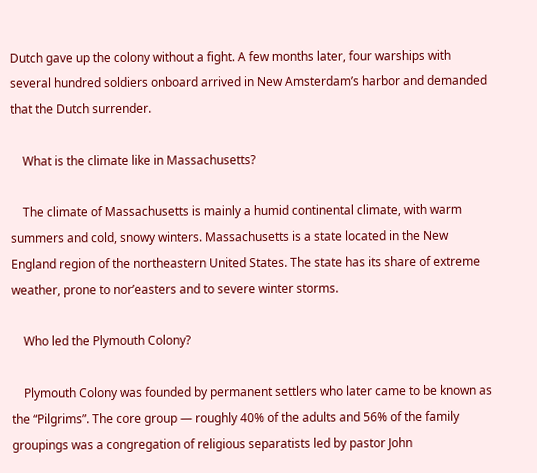Dutch gave up the colony without a fight. A few months later, four warships with several hundred soldiers onboard arrived in New Amsterdam’s harbor and demanded that the Dutch surrender.

    What is the climate like in Massachusetts?

    The climate of Massachusetts is mainly a humid continental climate, with warm summers and cold, snowy winters. Massachusetts is a state located in the New England region of the northeastern United States. The state has its share of extreme weather, prone to nor’easters and to severe winter storms.

    Who led the Plymouth Colony?

    Plymouth Colony was founded by permanent settlers who later came to be known as the “Pilgrims”. The core group — roughly 40% of the adults and 56% of the family groupings was a congregation of religious separatists led by pastor John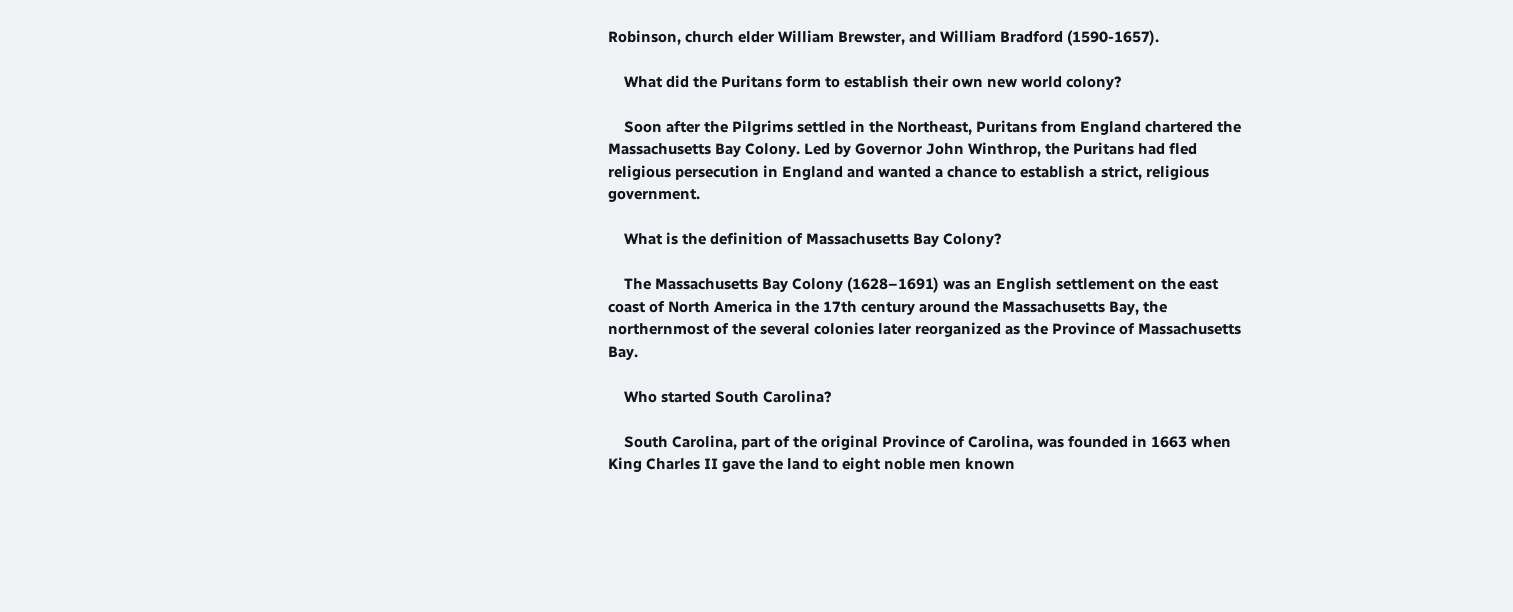Robinson, church elder William Brewster, and William Bradford (1590-1657).

    What did the Puritans form to establish their own new world colony?

    Soon after the Pilgrims settled in the Northeast, Puritans from England chartered the Massachusetts Bay Colony. Led by Governor John Winthrop, the Puritans had fled religious persecution in England and wanted a chance to establish a strict, religious government.

    What is the definition of Massachusetts Bay Colony?

    The Massachusetts Bay Colony (1628–1691) was an English settlement on the east coast of North America in the 17th century around the Massachusetts Bay, the northernmost of the several colonies later reorganized as the Province of Massachusetts Bay.

    Who started South Carolina?

    South Carolina, part of the original Province of Carolina, was founded in 1663 when King Charles II gave the land to eight noble men known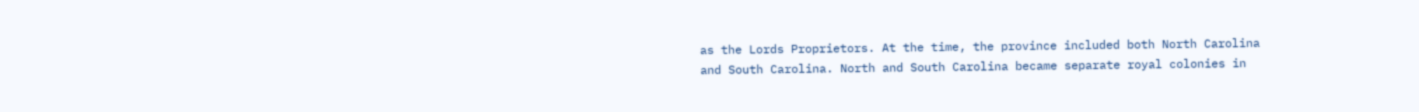as the Lords Proprietors. At the time, the province included both North Carolina and South Carolina. North and South Carolina became separate royal colonies in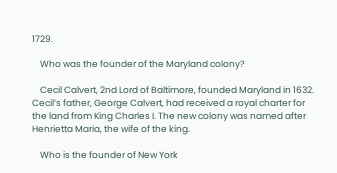1729.

    Who was the founder of the Maryland colony?

    Cecil Calvert, 2nd Lord of Baltimore, founded Maryland in 1632. Cecil’s father, George Calvert, had received a royal charter for the land from King Charles I. The new colony was named after Henrietta Maria, the wife of the king.

    Who is the founder of New York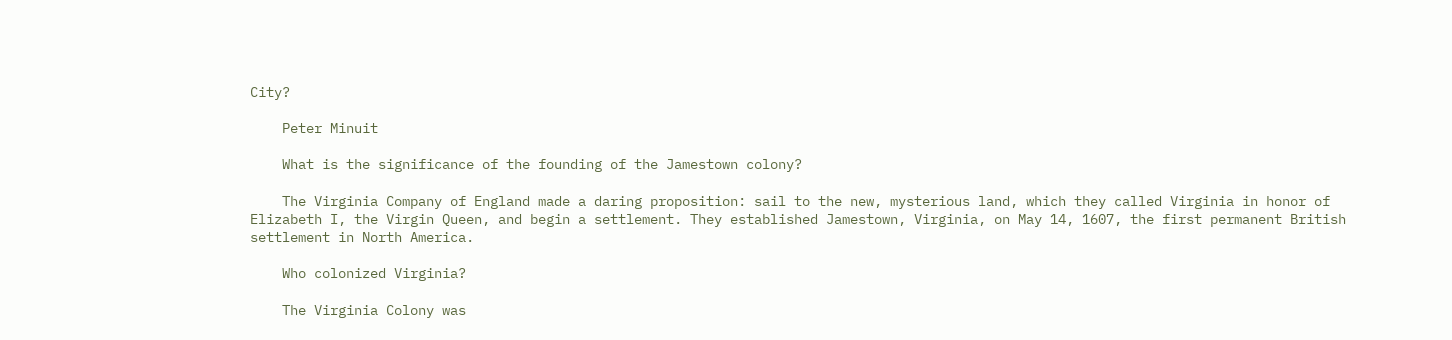City?

    Peter Minuit

    What is the significance of the founding of the Jamestown colony?

    The Virginia Company of England made a daring proposition: sail to the new, mysterious land, which they called Virginia in honor of Elizabeth I, the Virgin Queen, and begin a settlement. They established Jamestown, Virginia, on May 14, 1607, the first permanent British settlement in North America.

    Who colonized Virginia?

    The Virginia Colony was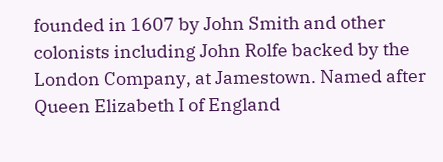founded in 1607 by John Smith and other colonists including John Rolfe backed by the London Company, at Jamestown. Named after Queen Elizabeth I of England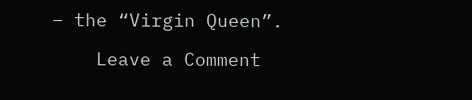– the “Virgin Queen”.

    Leave a Comment